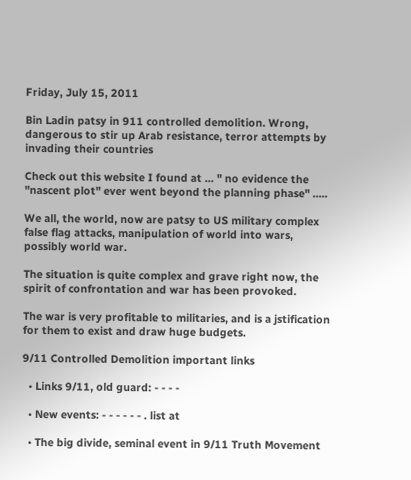Friday, July 15, 2011

Bin Ladin patsy in 911 controlled demolition. Wrong, dangerous to stir up Arab resistance, terror attempts by invading their countries

Check out this website I found at ... " no evidence the "nascent plot" ever went beyond the planning phase" .....

We all, the world, now are patsy to US military complex false flag attacks, manipulation of world into wars, possibly world war.

The situation is quite complex and grave right now, the spirit of confrontation and war has been provoked.

The war is very profitable to militaries, and is a jstification for them to exist and draw huge budgets.

9/11 Controlled Demolition important links

  • Links 9/11, old guard: - - - -

  • New events: - - - - - - . list at

  • The big divide, seminal event in 9/11 Truth Movement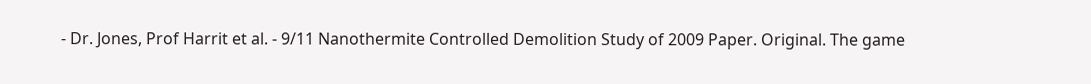- Dr. Jones, Prof Harrit et al. - 9/11 Nanothermite Controlled Demolition Study of 2009 Paper. Original. The game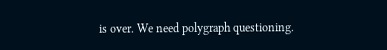is over. We need polygraph questioning.